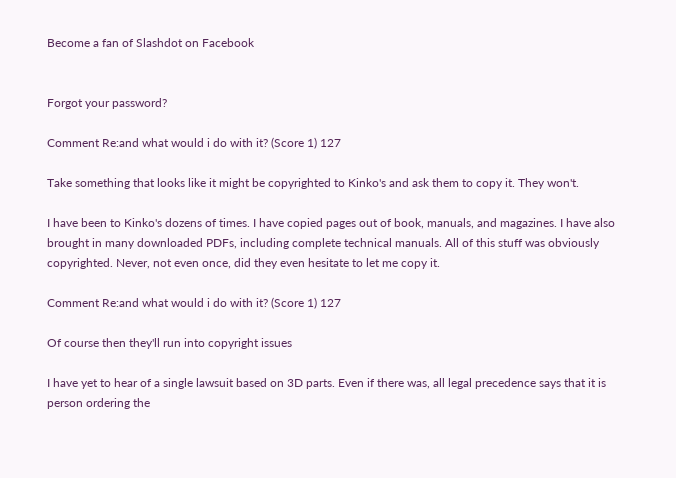Become a fan of Slashdot on Facebook


Forgot your password?

Comment Re:and what would i do with it? (Score 1) 127

Take something that looks like it might be copyrighted to Kinko's and ask them to copy it. They won't.

I have been to Kinko's dozens of times. I have copied pages out of book, manuals, and magazines. I have also brought in many downloaded PDFs, including complete technical manuals. All of this stuff was obviously copyrighted. Never, not even once, did they even hesitate to let me copy it.

Comment Re:and what would i do with it? (Score 1) 127

Of course then they'll run into copyright issues

I have yet to hear of a single lawsuit based on 3D parts. Even if there was, all legal precedence says that it is person ordering the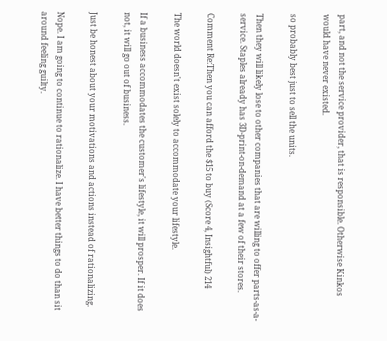part, and not the service provider, that is responsible. Otherwise Kinkos would have never existed.

so probably best just to sell the units.

Then they will likely lose to other companies that are willing to offer parts-as-a-service. Staples already has 3D-print-on-demand at a few of their stores.

Comment Re:Then you can afford the $15 to buy (Score 4, Insightful) 214

The world doesn't exist solely to accommodate your lifestyle.

If a business accommodates the customer's lifestyle, it will prosper. If it does not, it will go out of business.

Just be honest about your motivations and actions instead of rationalizing.

Nope. I am going to continue to rationalize. I have better things to do than sit around feeling guilty.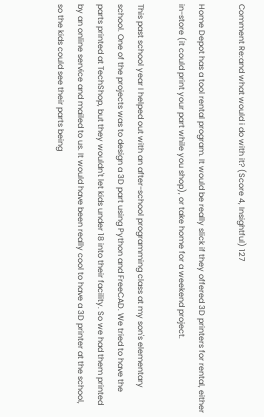Comment Re:and what would i do with it? (Score 4, Insightful) 127

Home Depot has a tool rental program. It would be really slick if they offered 3D printers for rental, either in-store (it could print your part while you shop), or take home for a weekend project.

This past school year I helped out with an after-school programming class at my son's elementary school. One of the projects was to design a 3D part using Python and FreeCAD. We tried to have the parts printed at TechShop, but they wouldn't let kids under 18 into their facility. So we had them printed by an online service and mailed to us. It would have been really cool to have a 3D printer at the school, so the kids could see their parts being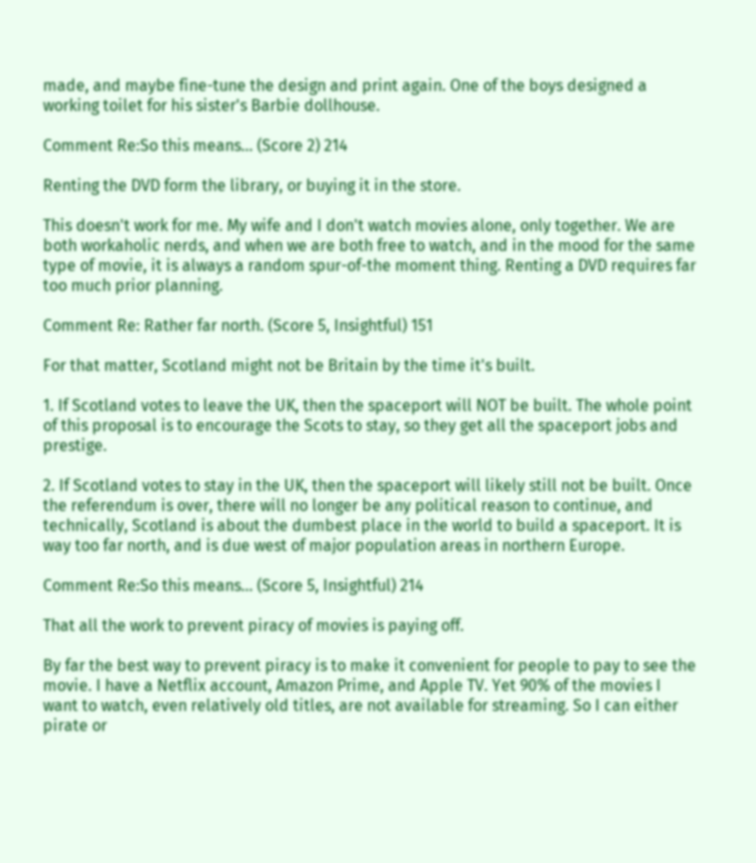made, and maybe fine-tune the design and print again. One of the boys designed a working toilet for his sister's Barbie dollhouse.

Comment Re:So this means... (Score 2) 214

Renting the DVD form the library, or buying it in the store.

This doesn't work for me. My wife and I don't watch movies alone, only together. We are both workaholic nerds, and when we are both free to watch, and in the mood for the same type of movie, it is always a random spur-of-the moment thing. Renting a DVD requires far too much prior planning.

Comment Re: Rather far north. (Score 5, Insightful) 151

For that matter, Scotland might not be Britain by the time it's built.

1. If Scotland votes to leave the UK, then the spaceport will NOT be built. The whole point of this proposal is to encourage the Scots to stay, so they get all the spaceport jobs and prestige.

2. If Scotland votes to stay in the UK, then the spaceport will likely still not be built. Once the referendum is over, there will no longer be any political reason to continue, and technically, Scotland is about the dumbest place in the world to build a spaceport. It is way too far north, and is due west of major population areas in northern Europe.

Comment Re:So this means... (Score 5, Insightful) 214

That all the work to prevent piracy of movies is paying off.

By far the best way to prevent piracy is to make it convenient for people to pay to see the movie. I have a Netflix account, Amazon Prime, and Apple TV. Yet 90% of the movies I want to watch, even relatively old titles, are not available for streaming. So I can either pirate or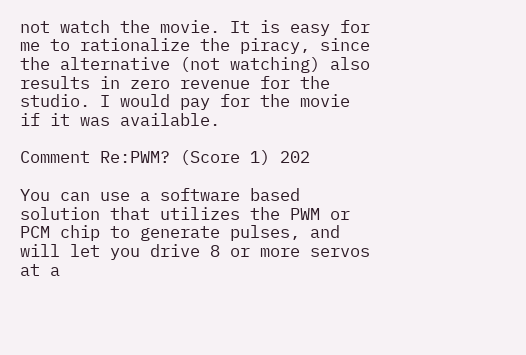not watch the movie. It is easy for me to rationalize the piracy, since the alternative (not watching) also results in zero revenue for the studio. I would pay for the movie if it was available.

Comment Re:PWM? (Score 1) 202

You can use a software based solution that utilizes the PWM or PCM chip to generate pulses, and will let you drive 8 or more servos at a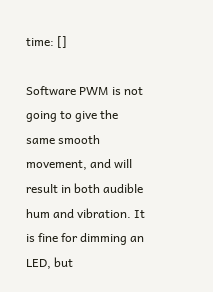time: []

Software PWM is not going to give the same smooth movement, and will result in both audible hum and vibration. It is fine for dimming an LED, but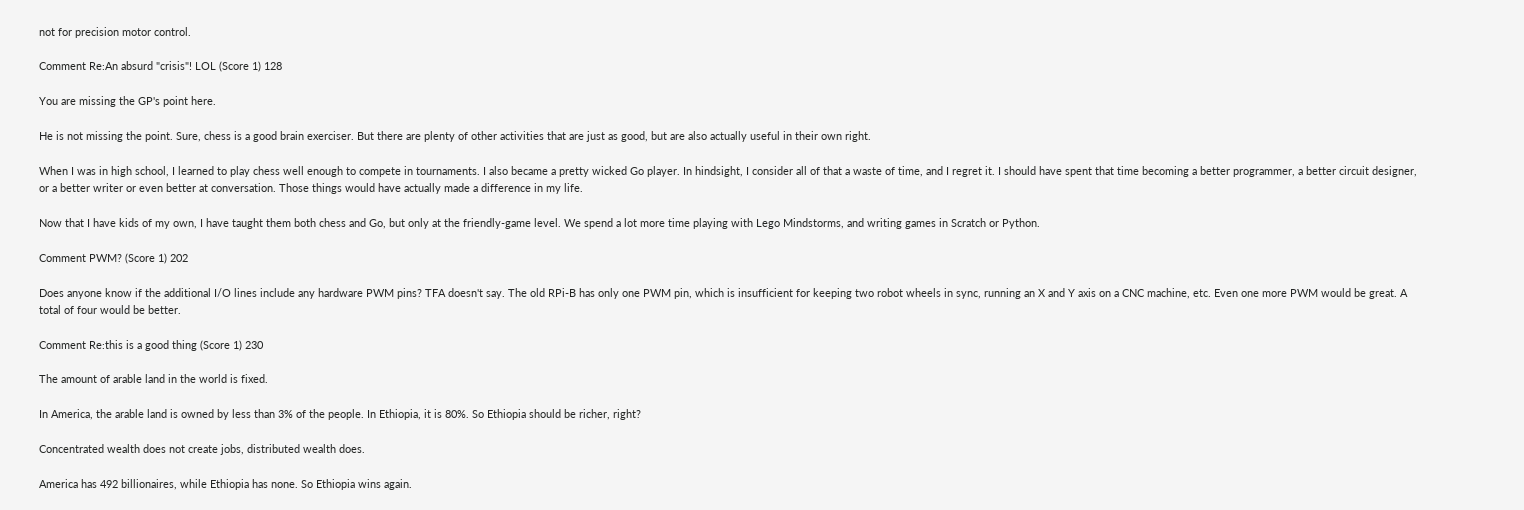not for precision motor control.

Comment Re:An absurd "crisis"! LOL (Score 1) 128

You are missing the GP's point here.

He is not missing the point. Sure, chess is a good brain exerciser. But there are plenty of other activities that are just as good, but are also actually useful in their own right.

When I was in high school, I learned to play chess well enough to compete in tournaments. I also became a pretty wicked Go player. In hindsight, I consider all of that a waste of time, and I regret it. I should have spent that time becoming a better programmer, a better circuit designer, or a better writer or even better at conversation. Those things would have actually made a difference in my life.

Now that I have kids of my own, I have taught them both chess and Go, but only at the friendly-game level. We spend a lot more time playing with Lego Mindstorms, and writing games in Scratch or Python.

Comment PWM? (Score 1) 202

Does anyone know if the additional I/O lines include any hardware PWM pins? TFA doesn't say. The old RPi-B has only one PWM pin, which is insufficient for keeping two robot wheels in sync, running an X and Y axis on a CNC machine, etc. Even one more PWM would be great. A total of four would be better.

Comment Re:this is a good thing (Score 1) 230

The amount of arable land in the world is fixed.

In America, the arable land is owned by less than 3% of the people. In Ethiopia, it is 80%. So Ethiopia should be richer, right?

Concentrated wealth does not create jobs, distributed wealth does.

America has 492 billionaires, while Ethiopia has none. So Ethiopia wins again.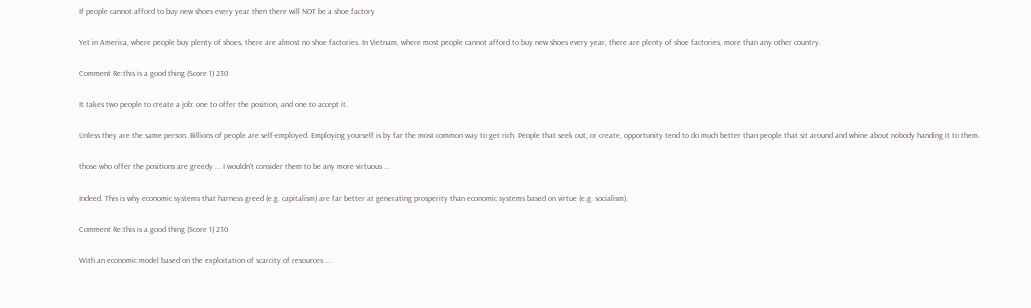If people cannot afford to buy new shoes every year then there will NOT be a shoe factory

Yet in America, where people buy plenty of shoes, there are almost no shoe factories. In Vietnam, where most people cannot afford to buy new shoes every year, there are plenty of shoe factories, more than any other country.

Comment Re:this is a good thing (Score 1) 230

It takes two people to create a job: one to offer the position, and one to accept it.

Unless they are the same person. Billions of people are self-employed. Employing yourself is by far the most common way to get rich. People that seek out, or create, opportunity tend to do much better than people that sit around and whine about nobody handing it to them.

those who offer the positions are greedy ... I wouldn't consider them to be any more virtuous ...

Indeed. This is why economic systems that harness greed (e.g. capitalism) are far better at generating prosperity than economic systems based on virtue (e.g. socialism).

Comment Re:this is a good thing (Score 1) 230

With an economic model based on the exploitation of scarcity of resources ...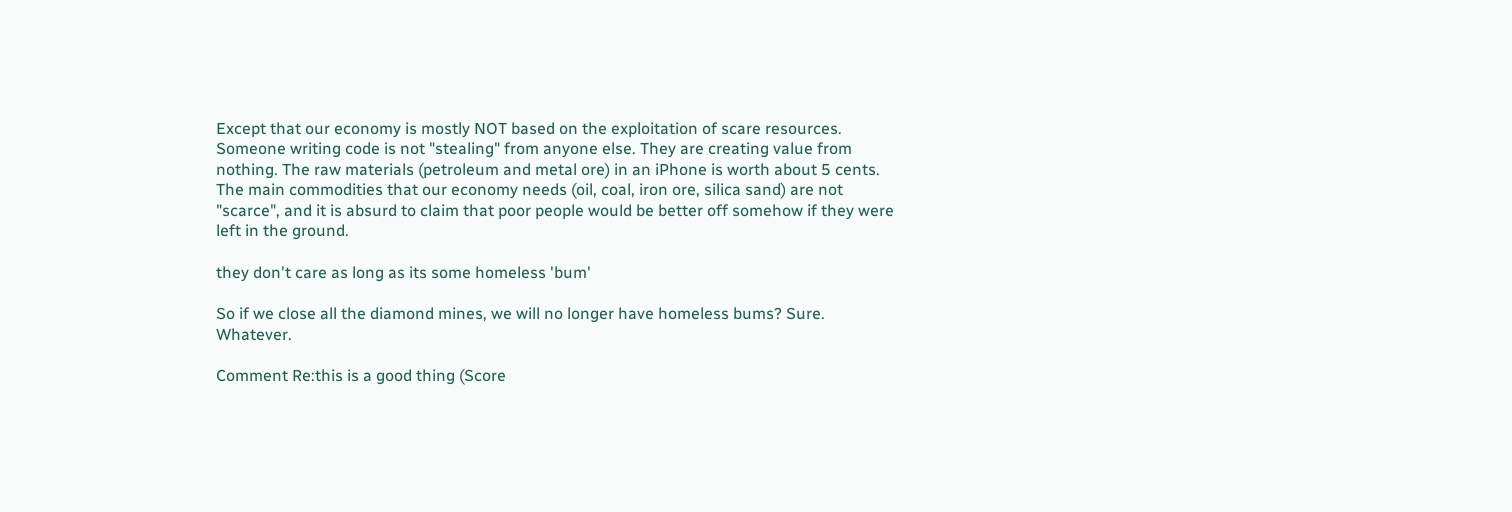Except that our economy is mostly NOT based on the exploitation of scare resources. Someone writing code is not "stealing" from anyone else. They are creating value from nothing. The raw materials (petroleum and metal ore) in an iPhone is worth about 5 cents. The main commodities that our economy needs (oil, coal, iron ore, silica sand) are not "scarce", and it is absurd to claim that poor people would be better off somehow if they were left in the ground.

they don't care as long as its some homeless 'bum'

So if we close all the diamond mines, we will no longer have homeless bums? Sure. Whatever.

Comment Re:this is a good thing (Score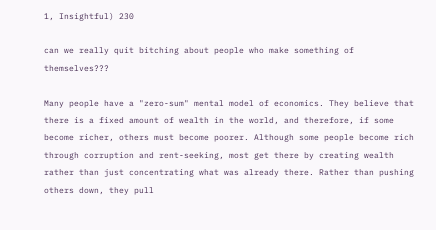1, Insightful) 230

can we really quit bitching about people who make something of themselves???

Many people have a "zero-sum" mental model of economics. They believe that there is a fixed amount of wealth in the world, and therefore, if some become richer, others must become poorer. Although some people become rich through corruption and rent-seeking, most get there by creating wealth rather than just concentrating what was already there. Rather than pushing others down, they pull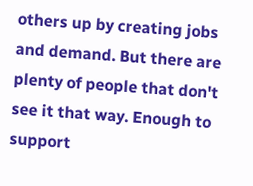others up by creating jobs and demand. But there are plenty of people that don't see it that way. Enough to support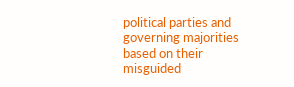political parties and governing majorities based on their misguided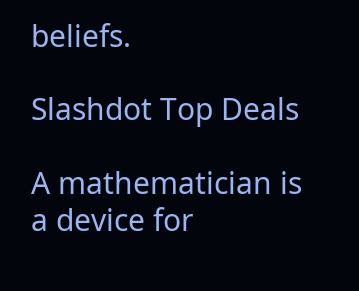beliefs.

Slashdot Top Deals

A mathematician is a device for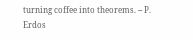turning coffee into theorems. -- P. Erdos